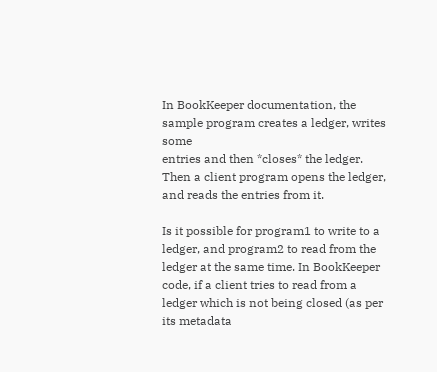In BookKeeper documentation, the sample program creates a ledger, writes some
entries and then *closes* the ledger. Then a client program opens the ledger,
and reads the entries from it.

Is it possible for program1 to write to a ledger, and program2 to read from the
ledger at the same time. In BookKeeper code, if a client tries to read from a
ledger which is not being closed (as per its metadata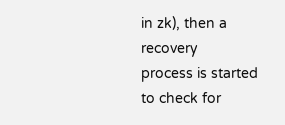in zk), then a recovery
process is started to check for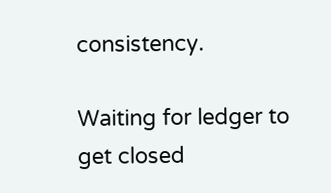consistency.

Waiting for ledger to get closed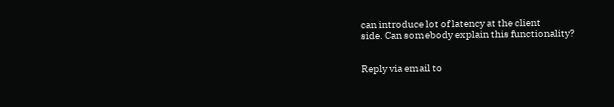can introduce lot of latency at the client
side. Can somebody explain this functionality?


Reply via email to